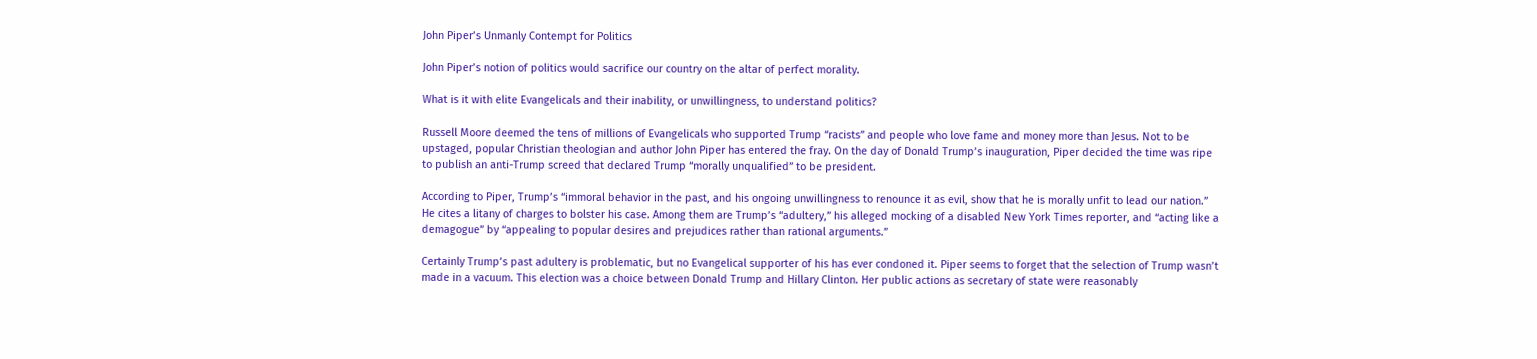John Piper’s Unmanly Contempt for Politics

John Piper’s notion of politics would sacrifice our country on the altar of perfect morality.

What is it with elite Evangelicals and their inability, or unwillingness, to understand politics?

Russell Moore deemed the tens of millions of Evangelicals who supported Trump “racists” and people who love fame and money more than Jesus. Not to be upstaged, popular Christian theologian and author John Piper has entered the fray. On the day of Donald Trump’s inauguration, Piper decided the time was ripe to publish an anti-Trump screed that declared Trump “morally unqualified” to be president.

According to Piper, Trump’s “immoral behavior in the past, and his ongoing unwillingness to renounce it as evil, show that he is morally unfit to lead our nation.” He cites a litany of charges to bolster his case. Among them are Trump’s “adultery,” his alleged mocking of a disabled New York Times reporter, and “acting like a demagogue” by “appealing to popular desires and prejudices rather than rational arguments.”

Certainly Trump’s past adultery is problematic, but no Evangelical supporter of his has ever condoned it. Piper seems to forget that the selection of Trump wasn’t made in a vacuum. This election was a choice between Donald Trump and Hillary Clinton. Her public actions as secretary of state were reasonably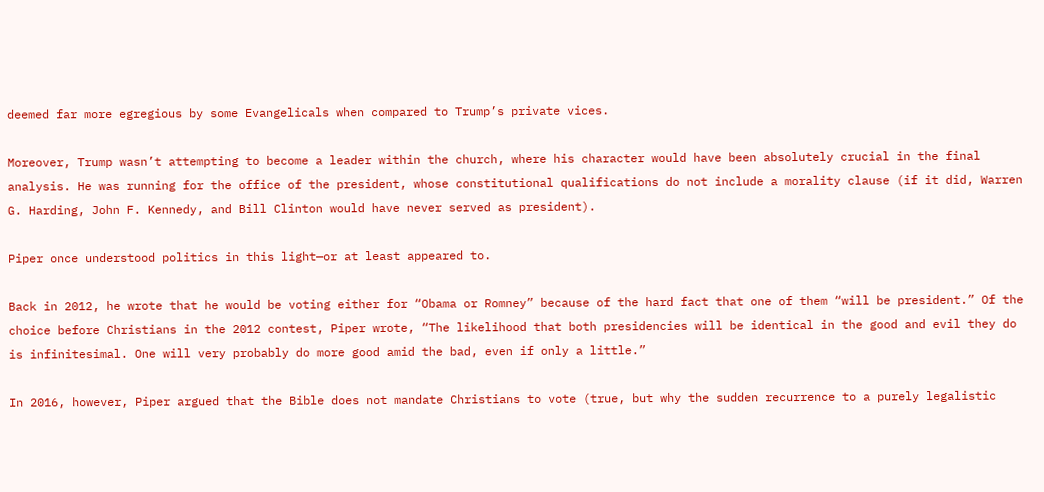deemed far more egregious by some Evangelicals when compared to Trump’s private vices.

Moreover, Trump wasn’t attempting to become a leader within the church, where his character would have been absolutely crucial in the final analysis. He was running for the office of the president, whose constitutional qualifications do not include a morality clause (if it did, Warren G. Harding, John F. Kennedy, and Bill Clinton would have never served as president).

Piper once understood politics in this light—or at least appeared to.

Back in 2012, he wrote that he would be voting either for “Obama or Romney” because of the hard fact that one of them “will be president.” Of the choice before Christians in the 2012 contest, Piper wrote, “The likelihood that both presidencies will be identical in the good and evil they do is infinitesimal. One will very probably do more good amid the bad, even if only a little.”

In 2016, however, Piper argued that the Bible does not mandate Christians to vote (true, but why the sudden recurrence to a purely legalistic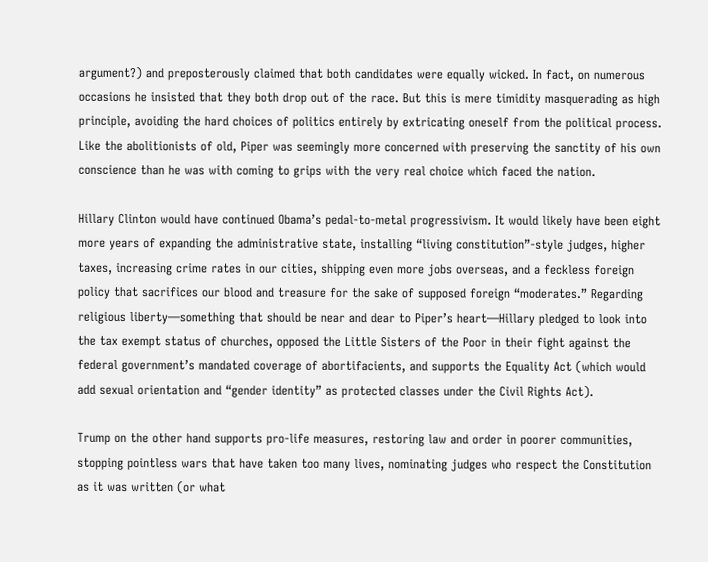argument?) and preposterously claimed that both candidates were equally wicked. In fact, on numerous occasions he insisted that they both drop out of the race. But this is mere timidity masquerading as high principle, avoiding the hard choices of politics entirely by extricating oneself from the political process. Like the abolitionists of old, Piper was seemingly more concerned with preserving the sanctity of his own conscience than he was with coming to grips with the very real choice which faced the nation.

Hillary Clinton would have continued Obama’s pedal-to-metal progressivism. It would likely have been eight more years of expanding the administrative state, installing “living constitution”-style judges, higher taxes, increasing crime rates in our cities, shipping even more jobs overseas, and a feckless foreign policy that sacrifices our blood and treasure for the sake of supposed foreign “moderates.” Regarding religious liberty—something that should be near and dear to Piper’s heart—Hillary pledged to look into the tax exempt status of churches, opposed the Little Sisters of the Poor in their fight against the federal government’s mandated coverage of abortifacients, and supports the Equality Act (which would add sexual orientation and “gender identity” as protected classes under the Civil Rights Act).

Trump on the other hand supports pro-life measures, restoring law and order in poorer communities, stopping pointless wars that have taken too many lives, nominating judges who respect the Constitution as it was written (or what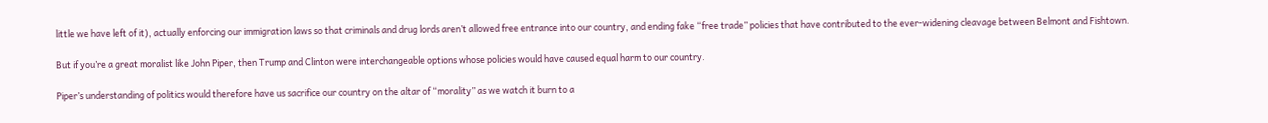little we have left of it), actually enforcing our immigration laws so that criminals and drug lords aren’t allowed free entrance into our country, and ending fake “free trade” policies that have contributed to the ever-widening cleavage between Belmont and Fishtown.

But if you’re a great moralist like John Piper, then Trump and Clinton were interchangeable options whose policies would have caused equal harm to our country.

Piper’s understanding of politics would therefore have us sacrifice our country on the altar of “morality” as we watch it burn to a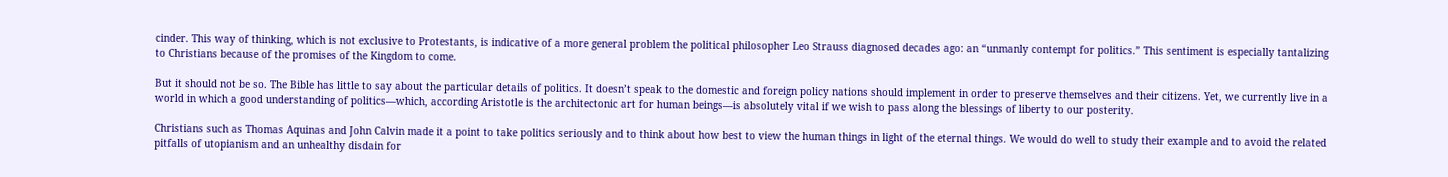cinder. This way of thinking, which is not exclusive to Protestants, is indicative of a more general problem the political philosopher Leo Strauss diagnosed decades ago: an “unmanly contempt for politics.” This sentiment is especially tantalizing to Christians because of the promises of the Kingdom to come.

But it should not be so. The Bible has little to say about the particular details of politics. It doesn’t speak to the domestic and foreign policy nations should implement in order to preserve themselves and their citizens. Yet, we currently live in a world in which a good understanding of politics—which, according Aristotle is the architectonic art for human beings—is absolutely vital if we wish to pass along the blessings of liberty to our posterity.

Christians such as Thomas Aquinas and John Calvin made it a point to take politics seriously and to think about how best to view the human things in light of the eternal things. We would do well to study their example and to avoid the related pitfalls of utopianism and an unhealthy disdain for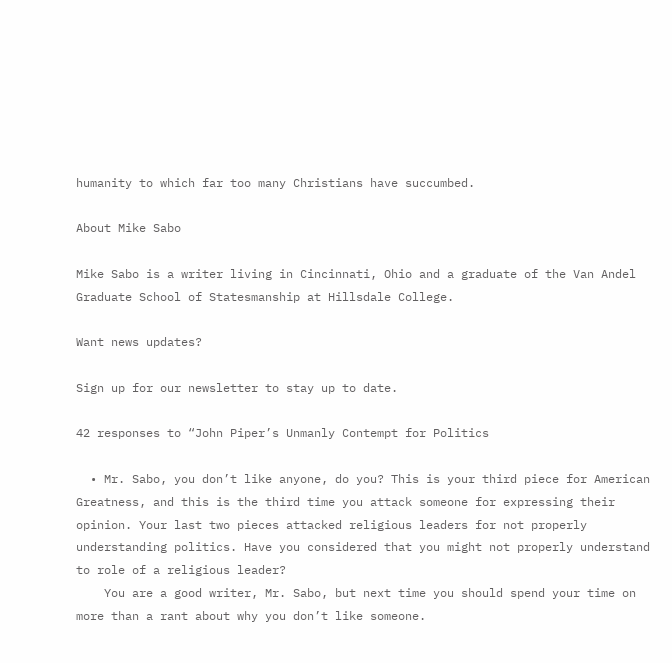humanity to which far too many Christians have succumbed.

About Mike Sabo

Mike Sabo is a writer living in Cincinnati, Ohio and a graduate of the Van Andel Graduate School of Statesmanship at Hillsdale College.

Want news updates?

Sign up for our newsletter to stay up to date.

42 responses to “John Piper’s Unmanly Contempt for Politics

  • Mr. Sabo, you don’t like anyone, do you? This is your third piece for American Greatness, and this is the third time you attack someone for expressing their opinion. Your last two pieces attacked religious leaders for not properly understanding politics. Have you considered that you might not properly understand to role of a religious leader?
    You are a good writer, Mr. Sabo, but next time you should spend your time on more than a rant about why you don’t like someone.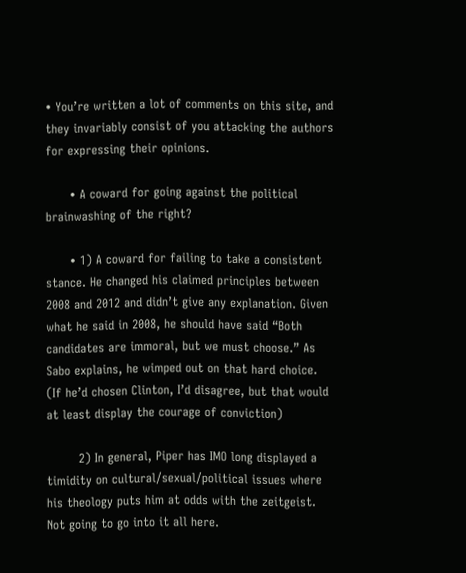• You’re written a lot of comments on this site, and they invariably consist of you attacking the authors for expressing their opinions.

      • A coward for going against the political brainwashing of the right?

      • 1) A coward for failing to take a consistent stance. He changed his claimed principles between 2008 and 2012 and didn’t give any explanation. Given what he said in 2008, he should have said “Both candidates are immoral, but we must choose.” As Sabo explains, he wimped out on that hard choice. (If he’d chosen Clinton, I’d disagree, but that would at least display the courage of conviction)

        2) In general, Piper has IMO long displayed a timidity on cultural/sexual/political issues where his theology puts him at odds with the zeitgeist. Not going to go into it all here.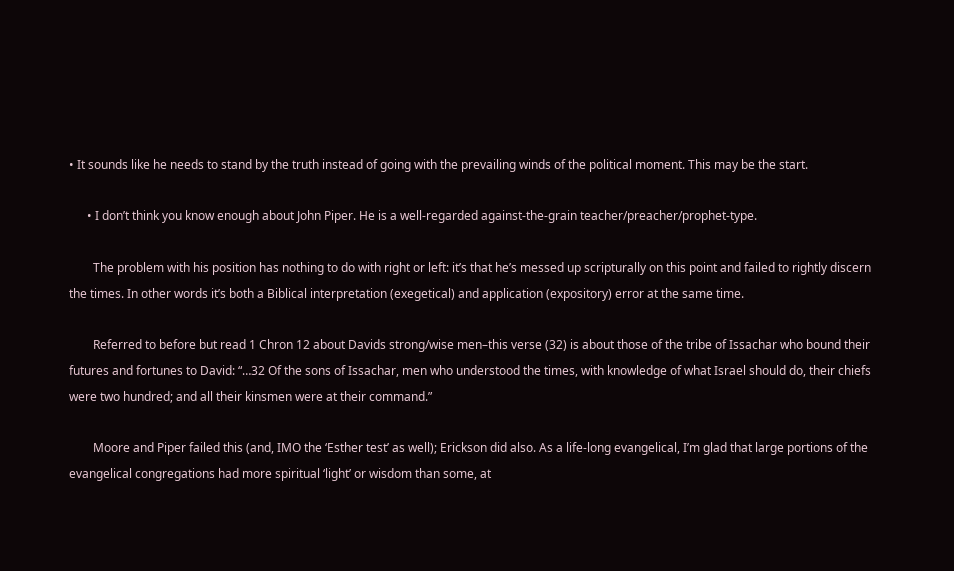• It sounds like he needs to stand by the truth instead of going with the prevailing winds of the political moment. This may be the start.

      • I don’t think you know enough about John Piper. He is a well-regarded against-the-grain teacher/preacher/prophet-type.

        The problem with his position has nothing to do with right or left: it’s that he’s messed up scripturally on this point and failed to rightly discern the times. In other words it’s both a Biblical interpretation (exegetical) and application (expository) error at the same time.

        Referred to before but read 1 Chron 12 about Davids strong/wise men–this verse (32) is about those of the tribe of Issachar who bound their futures and fortunes to David: “…32 Of the sons of Issachar, men who understood the times, with knowledge of what Israel should do, their chiefs were two hundred; and all their kinsmen were at their command.”

        Moore and Piper failed this (and, IMO the ‘Esther test’ as well); Erickson did also. As a life-long evangelical, I’m glad that large portions of the evangelical congregations had more spiritual ‘light’ or wisdom than some, at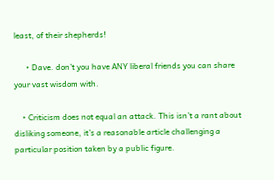least, of their shepherds!

      • Dave. don’t you have ANY liberal friends you can share your vast wisdom with.

    • Criticism does not equal an attack. This isn’t a rant about disliking someone, it’s a reasonable article challenging a particular position taken by a public figure.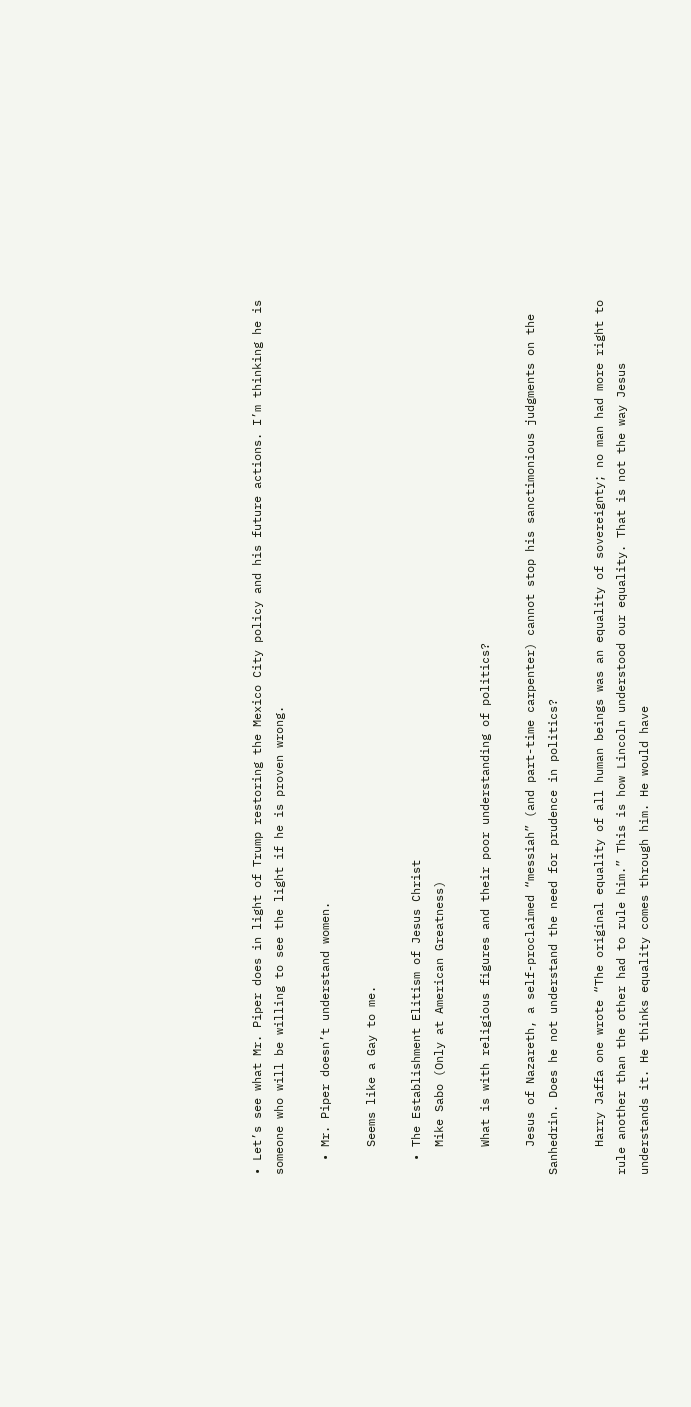• Let’s see what Mr. Piper does in light of Trump restoring the Mexico City policy and his future actions. I’m thinking he is someone who will be willing to see the light if he is proven wrong.

  • Mr. Piper doesn’t understand women.

    Seems like a Gay to me.

  • The Establishment Elitism of Jesus Christ
    Mike Sabo (Only at American Greatness)

    What is with religious figures and their poor understanding of politics?

    Jesus of Nazareth, a self-proclaimed “messiah” (and part-time carpenter) cannot stop his sanctimonious judgments on the Sanhedrin. Does he not understand the need for prudence in politics?

    Harry Jaffa one wrote “The original equality of all human beings was an equality of sovereignty; no man had more right to rule another than the other had to rule him.” This is how Lincoln understood our equality. That is not the way Jesus understands it. He thinks equality comes through him. He would have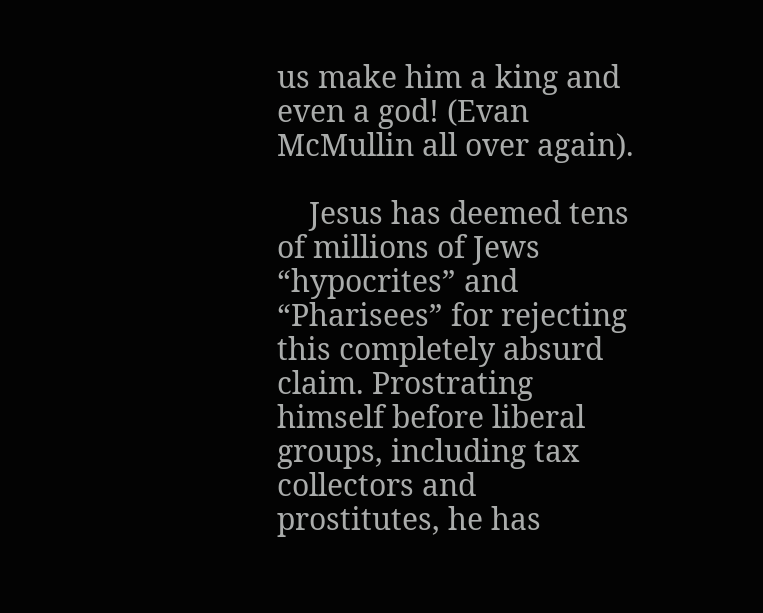us make him a king and even a god! (Evan McMullin all over again).

    Jesus has deemed tens of millions of Jews “hypocrites” and “Pharisees” for rejecting this completely absurd claim. Prostrating himself before liberal groups, including tax collectors and prostitutes, he has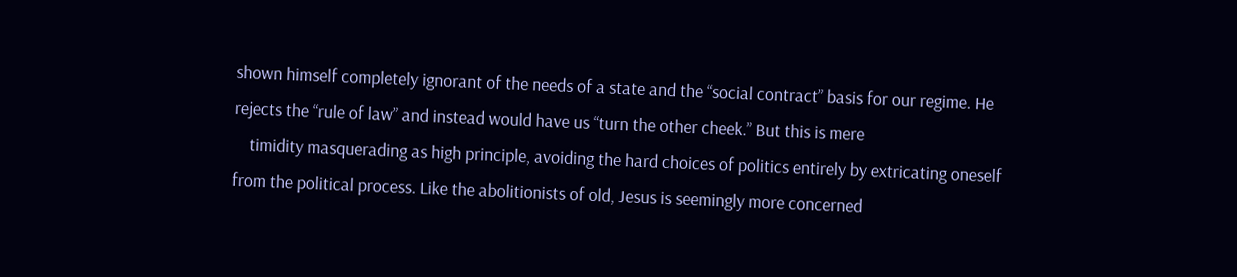shown himself completely ignorant of the needs of a state and the “social contract” basis for our regime. He rejects the “rule of law” and instead would have us “turn the other cheek.” But this is mere
    timidity masquerading as high principle, avoiding the hard choices of politics entirely by extricating oneself from the political process. Like the abolitionists of old, Jesus is seemingly more concerned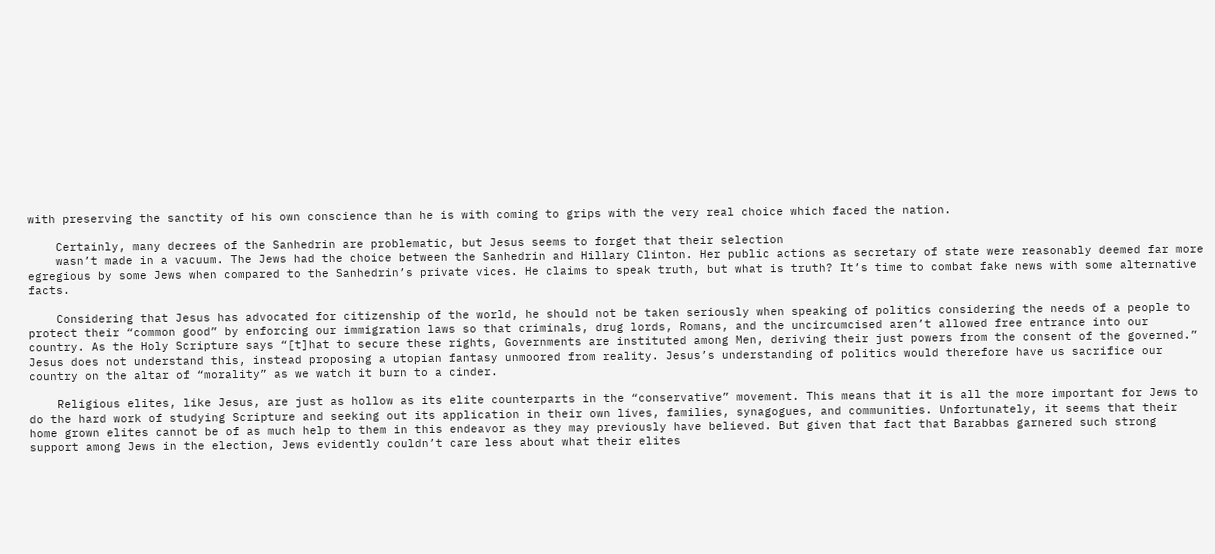with preserving the sanctity of his own conscience than he is with coming to grips with the very real choice which faced the nation.

    Certainly, many decrees of the Sanhedrin are problematic, but Jesus seems to forget that their selection
    wasn’t made in a vacuum. The Jews had the choice between the Sanhedrin and Hillary Clinton. Her public actions as secretary of state were reasonably deemed far more egregious by some Jews when compared to the Sanhedrin’s private vices. He claims to speak truth, but what is truth? It’s time to combat fake news with some alternative facts.

    Considering that Jesus has advocated for citizenship of the world, he should not be taken seriously when speaking of politics considering the needs of a people to protect their “common good” by enforcing our immigration laws so that criminals, drug lords, Romans, and the uncircumcised aren’t allowed free entrance into our country. As the Holy Scripture says “[t]hat to secure these rights, Governments are instituted among Men, deriving their just powers from the consent of the governed.” Jesus does not understand this, instead proposing a utopian fantasy unmoored from reality. Jesus’s understanding of politics would therefore have us sacrifice our country on the altar of “morality” as we watch it burn to a cinder.

    Religious elites, like Jesus, are just as hollow as its elite counterparts in the “conservative” movement. This means that it is all the more important for Jews to do the hard work of studying Scripture and seeking out its application in their own lives, families, synagogues, and communities. Unfortunately, it seems that their home grown elites cannot be of as much help to them in this endeavor as they may previously have believed. But given that fact that Barabbas garnered such strong support among Jews in the election, Jews evidently couldn’t care less about what their elites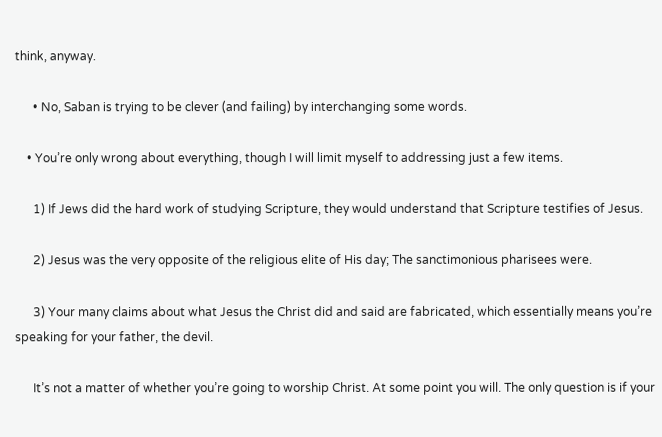think, anyway.

      • No, Saban is trying to be clever (and failing) by interchanging some words.

    • You’re only wrong about everything, though I will limit myself to addressing just a few items.

      1) If Jews did the hard work of studying Scripture, they would understand that Scripture testifies of Jesus.

      2) Jesus was the very opposite of the religious elite of His day; The sanctimonious pharisees were.

      3) Your many claims about what Jesus the Christ did and said are fabricated, which essentially means you’re speaking for your father, the devil.

      It’s not a matter of whether you’re going to worship Christ. At some point you will. The only question is if your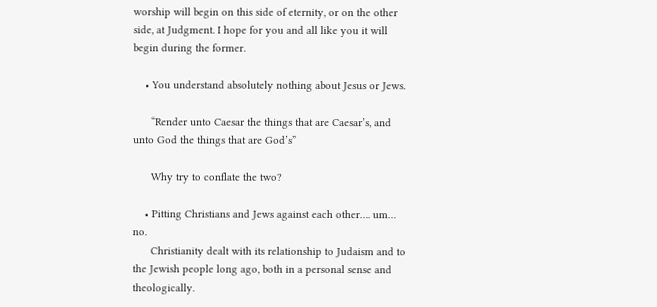worship will begin on this side of eternity, or on the other side, at Judgment. I hope for you and all like you it will begin during the former.

    • You understand absolutely nothing about Jesus or Jews.

      “Render unto Caesar the things that are Caesar’s, and unto God the things that are God’s”

      Why try to conflate the two?

    • Pitting Christians and Jews against each other…. um… no.
      Christianity dealt with its relationship to Judaism and to the Jewish people long ago, both in a personal sense and theologically.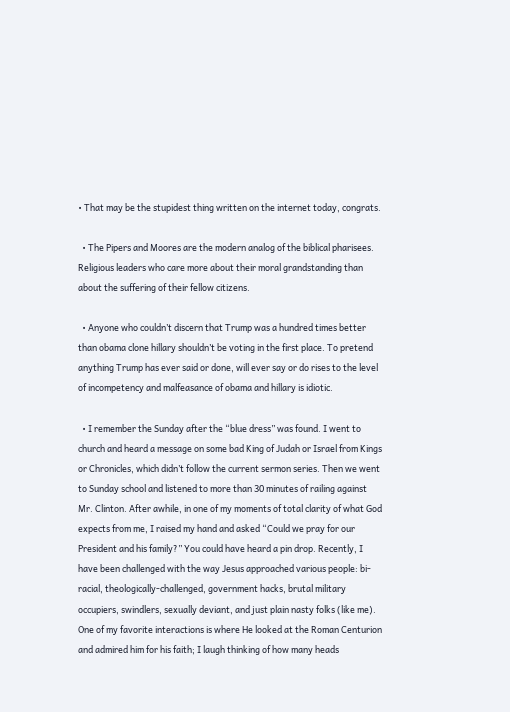• That may be the stupidest thing written on the internet today, congrats.

  • The Pipers and Moores are the modern analog of the biblical pharisees. Religious leaders who care more about their moral grandstanding than about the suffering of their fellow citizens.

  • Anyone who couldn’t discern that Trump was a hundred times better than obama clone hillary shouldn’t be voting in the first place. To pretend anything Trump has ever said or done, will ever say or do rises to the level of incompetency and malfeasance of obama and hillary is idiotic.

  • I remember the Sunday after the “blue dress” was found. I went to church and heard a message on some bad King of Judah or Israel from Kings or Chronicles, which didn’t follow the current sermon series. Then we went to Sunday school and listened to more than 30 minutes of railing against Mr. Clinton. After awhile, in one of my moments of total clarity of what God expects from me, I raised my hand and asked “Could we pray for our President and his family?” You could have heard a pin drop. Recently, I have been challenged with the way Jesus approached various people: bi-racial, theologically-challenged, government hacks, brutal military occupiers, swindlers, sexually deviant, and just plain nasty folks (like me). One of my favorite interactions is where He looked at the Roman Centurion and admired him for his faith; I laugh thinking of how many heads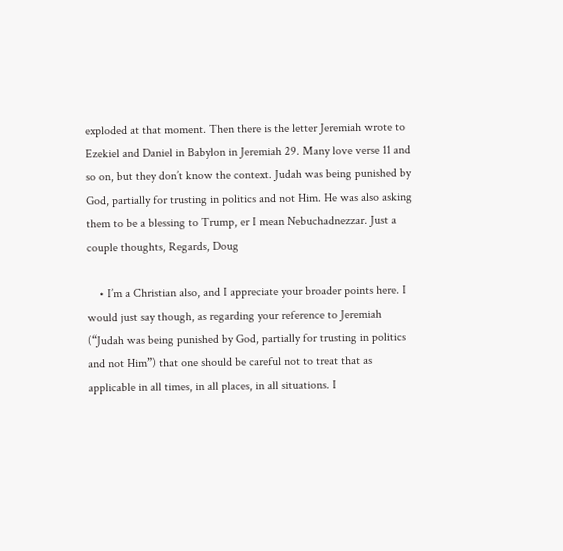exploded at that moment. Then there is the letter Jeremiah wrote to Ezekiel and Daniel in Babylon in Jeremiah 29. Many love verse 11 and so on, but they don’t know the context. Judah was being punished by God, partially for trusting in politics and not Him. He was also asking them to be a blessing to Trump, er I mean Nebuchadnezzar. Just a couple thoughts, Regards, Doug

    • I’m a Christian also, and I appreciate your broader points here. I would just say though, as regarding your reference to Jeremiah (“Judah was being punished by God, partially for trusting in politics and not Him”) that one should be careful not to treat that as applicable in all times, in all places, in all situations. I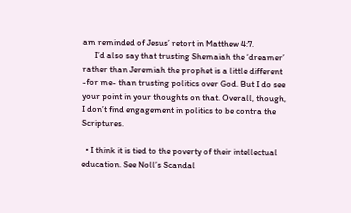am reminded of Jesus’ retort in Matthew 4:7.
      I’d also say that trusting Shemaiah the ‘dreamer’ rather than Jeremiah the prophet is a little different -for me- than trusting politics over God. But I do see your point in your thoughts on that. Overall, though, I don’t find engagement in politics to be contra the Scriptures.

  • I think it is tied to the poverty of their intellectual education. See Noll’s Scandal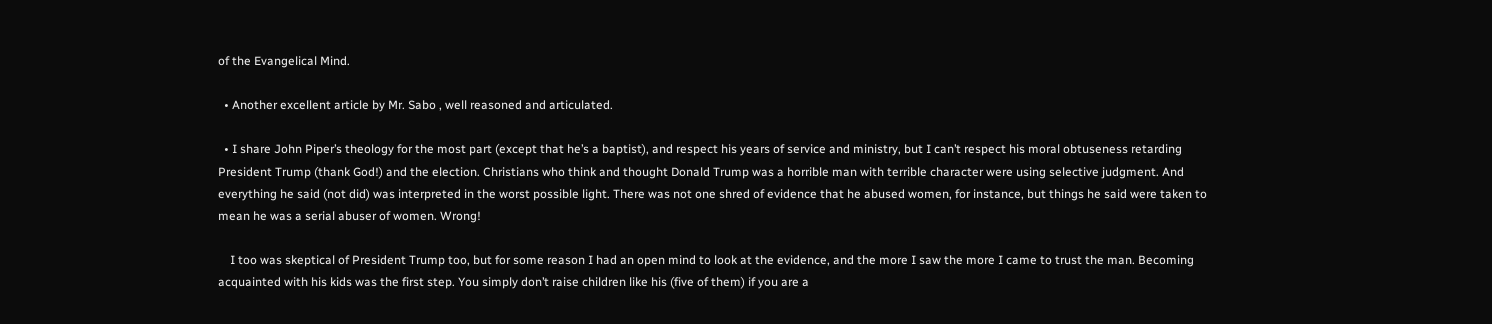of the Evangelical Mind.

  • Another excellent article by Mr. Sabo , well reasoned and articulated.

  • I share John Piper’s theology for the most part (except that he’s a baptist), and respect his years of service and ministry, but I can’t respect his moral obtuseness retarding President Trump (thank God!) and the election. Christians who think and thought Donald Trump was a horrible man with terrible character were using selective judgment. And everything he said (not did) was interpreted in the worst possible light. There was not one shred of evidence that he abused women, for instance, but things he said were taken to mean he was a serial abuser of women. Wrong!

    I too was skeptical of President Trump too, but for some reason I had an open mind to look at the evidence, and the more I saw the more I came to trust the man. Becoming acquainted with his kids was the first step. You simply don’t raise children like his (five of them) if you are a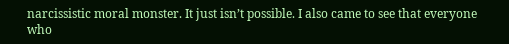narcissistic moral monster. It just isn’t possible. I also came to see that everyone who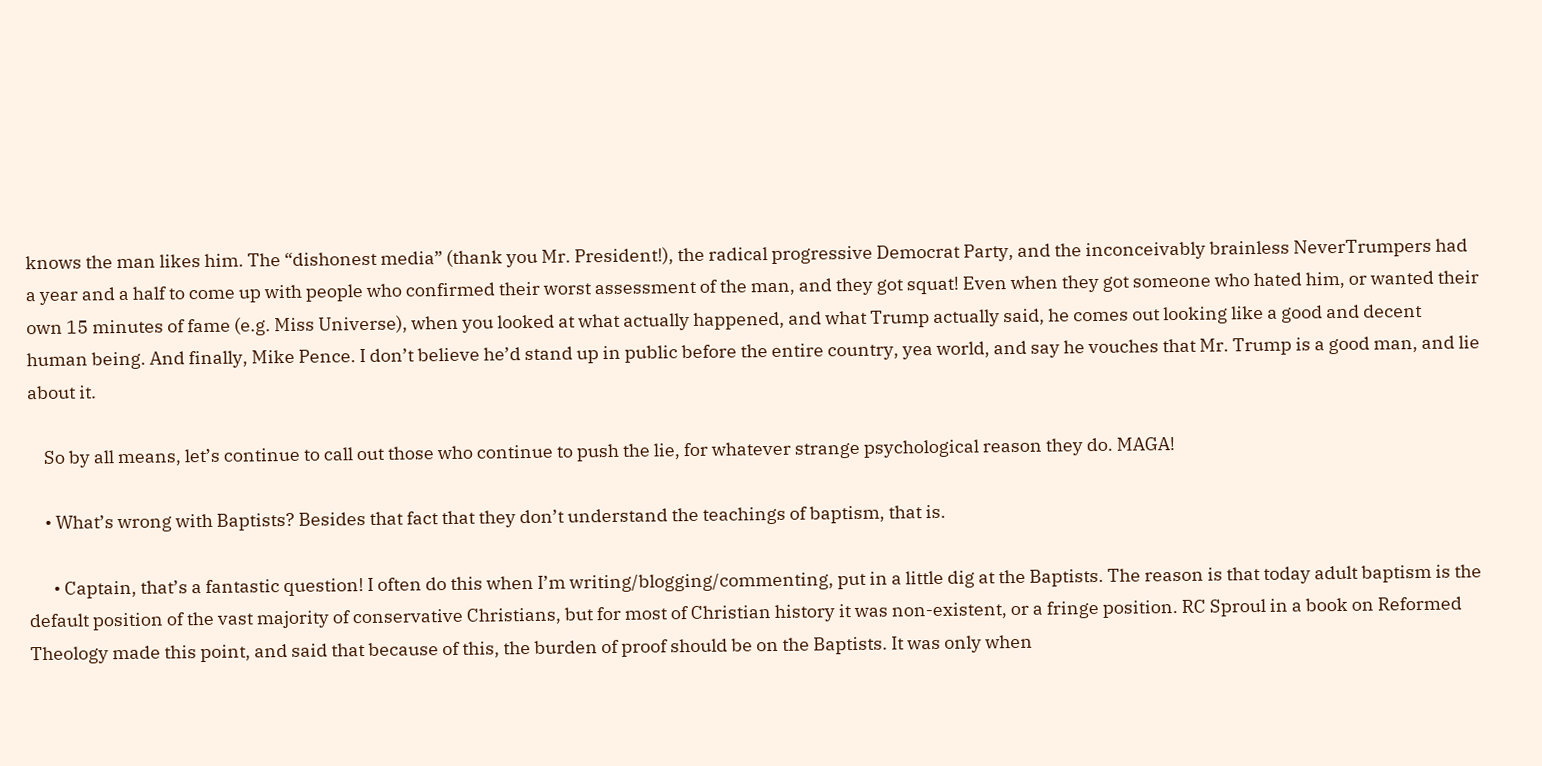knows the man likes him. The “dishonest media” (thank you Mr. President!), the radical progressive Democrat Party, and the inconceivably brainless NeverTrumpers had a year and a half to come up with people who confirmed their worst assessment of the man, and they got squat! Even when they got someone who hated him, or wanted their own 15 minutes of fame (e.g. Miss Universe), when you looked at what actually happened, and what Trump actually said, he comes out looking like a good and decent human being. And finally, Mike Pence. I don’t believe he’d stand up in public before the entire country, yea world, and say he vouches that Mr. Trump is a good man, and lie about it.

    So by all means, let’s continue to call out those who continue to push the lie, for whatever strange psychological reason they do. MAGA!

    • What’s wrong with Baptists? Besides that fact that they don’t understand the teachings of baptism, that is.

      • Captain, that’s a fantastic question! I often do this when I’m writing/blogging/commenting, put in a little dig at the Baptists. The reason is that today adult baptism is the default position of the vast majority of conservative Christians, but for most of Christian history it was non-existent, or a fringe position. RC Sproul in a book on Reformed Theology made this point, and said that because of this, the burden of proof should be on the Baptists. It was only when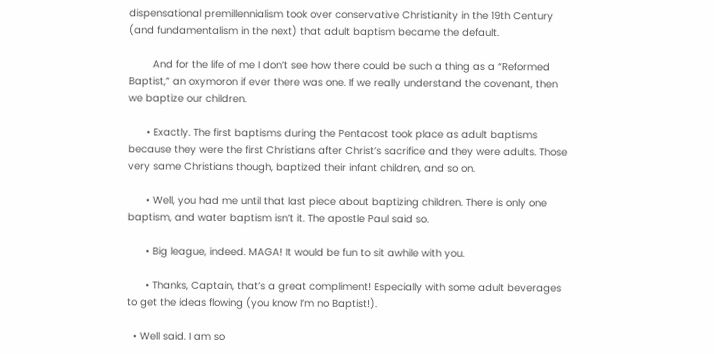dispensational premillennialism took over conservative Christianity in the 19th Century (and fundamentalism in the next) that adult baptism became the default.

        And for the life of me I don’t see how there could be such a thing as a “Reformed Baptist,” an oxymoron if ever there was one. If we really understand the covenant, then we baptize our children.

      • Exactly. The first baptisms during the Pentacost took place as adult baptisms because they were the first Christians after Christ’s sacrifice and they were adults. Those very same Christians though, baptized their infant children, and so on.

      • Well, you had me until that last piece about baptizing children. There is only one baptism, and water baptism isn’t it. The apostle Paul said so.

      • Big league, indeed. MAGA! It would be fun to sit awhile with you.

      • Thanks, Captain, that’s a great compliment! Especially with some adult beverages to get the ideas flowing (you know I’m no Baptist!).

  • Well said. I am so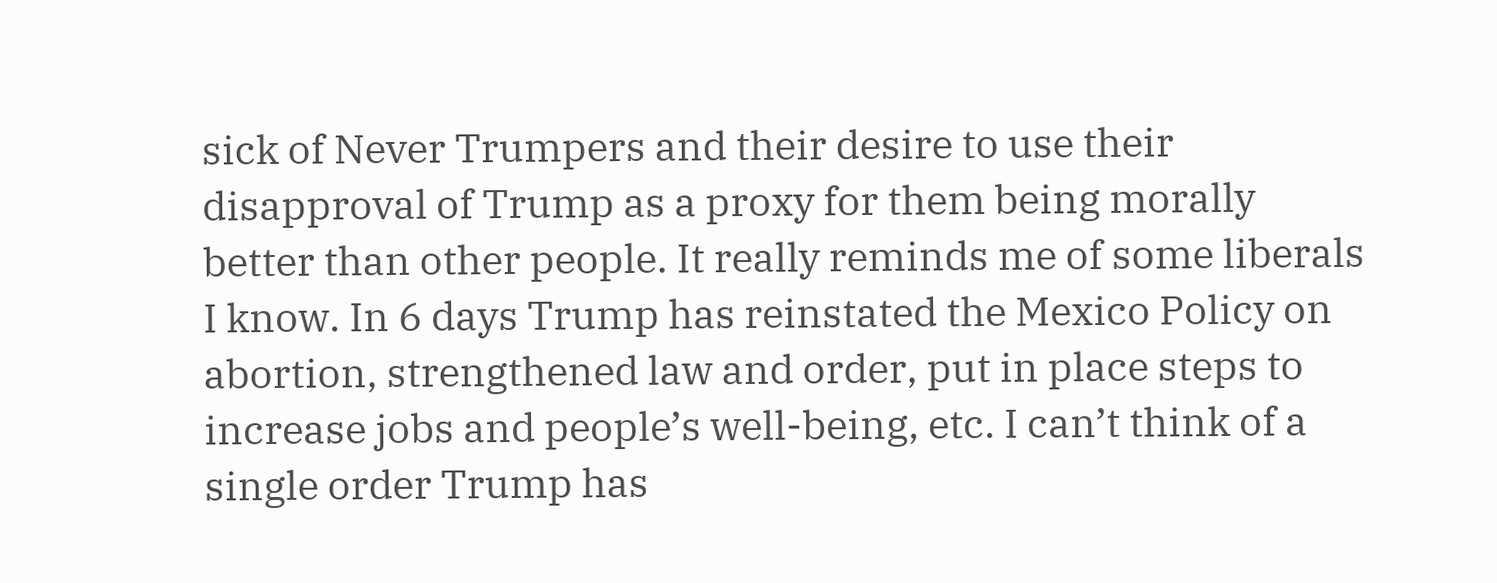sick of Never Trumpers and their desire to use their disapproval of Trump as a proxy for them being morally better than other people. It really reminds me of some liberals I know. In 6 days Trump has reinstated the Mexico Policy on abortion, strengthened law and order, put in place steps to increase jobs and people’s well-being, etc. I can’t think of a single order Trump has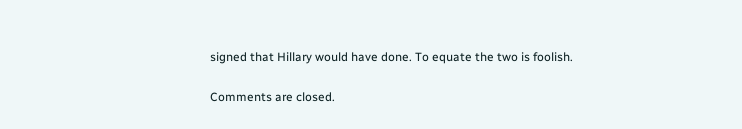signed that Hillary would have done. To equate the two is foolish.

Comments are closed.